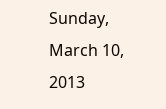Sunday, March 10, 2013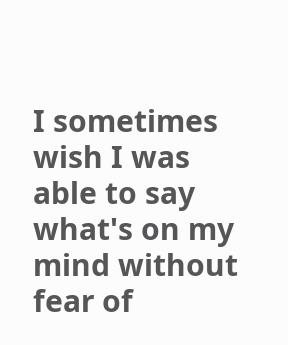I sometimes wish I was able to say what's on my mind without fear of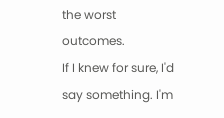the worst outcomes.
If I knew for sure, I'd say something. I'm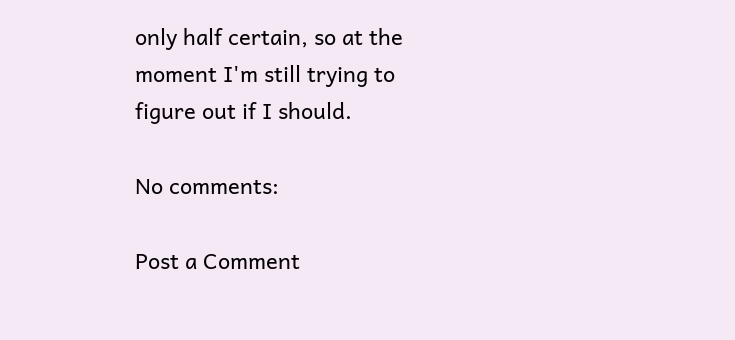only half certain, so at the moment I'm still trying to figure out if I should.

No comments:

Post a Comment